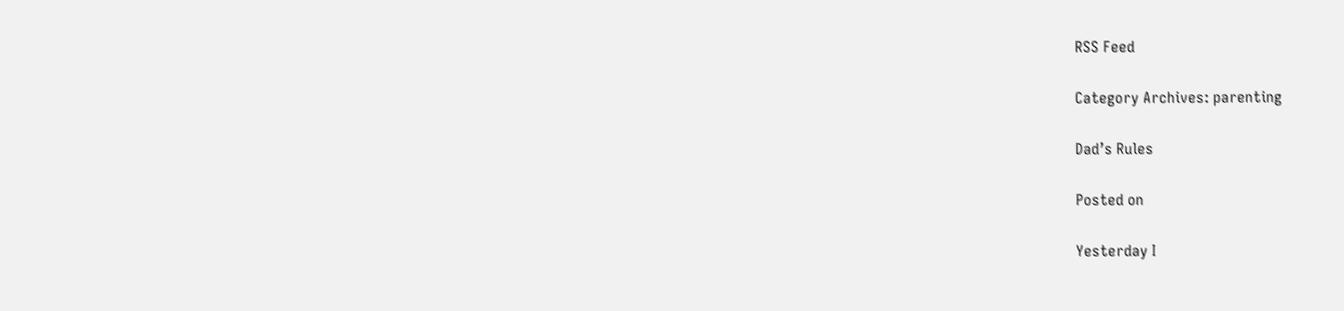RSS Feed

Category Archives: parenting

Dad’s Rules

Posted on

Yesterday I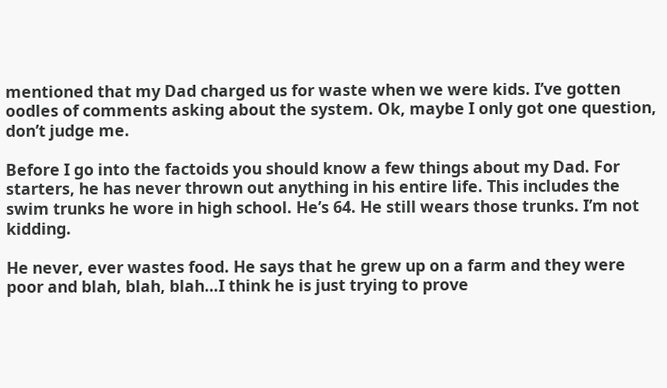mentioned that my Dad charged us for waste when we were kids. I’ve gotten oodles of comments asking about the system. Ok, maybe I only got one question, don’t judge me.

Before I go into the factoids you should know a few things about my Dad. For starters, he has never thrown out anything in his entire life. This includes the swim trunks he wore in high school. He’s 64. He still wears those trunks. I’m not kidding.

He never, ever wastes food. He says that he grew up on a farm and they were poor and blah, blah, blah…I think he is just trying to prove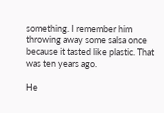something. I remember him throwing away some salsa once because it tasted like plastic. That was ten years ago.

He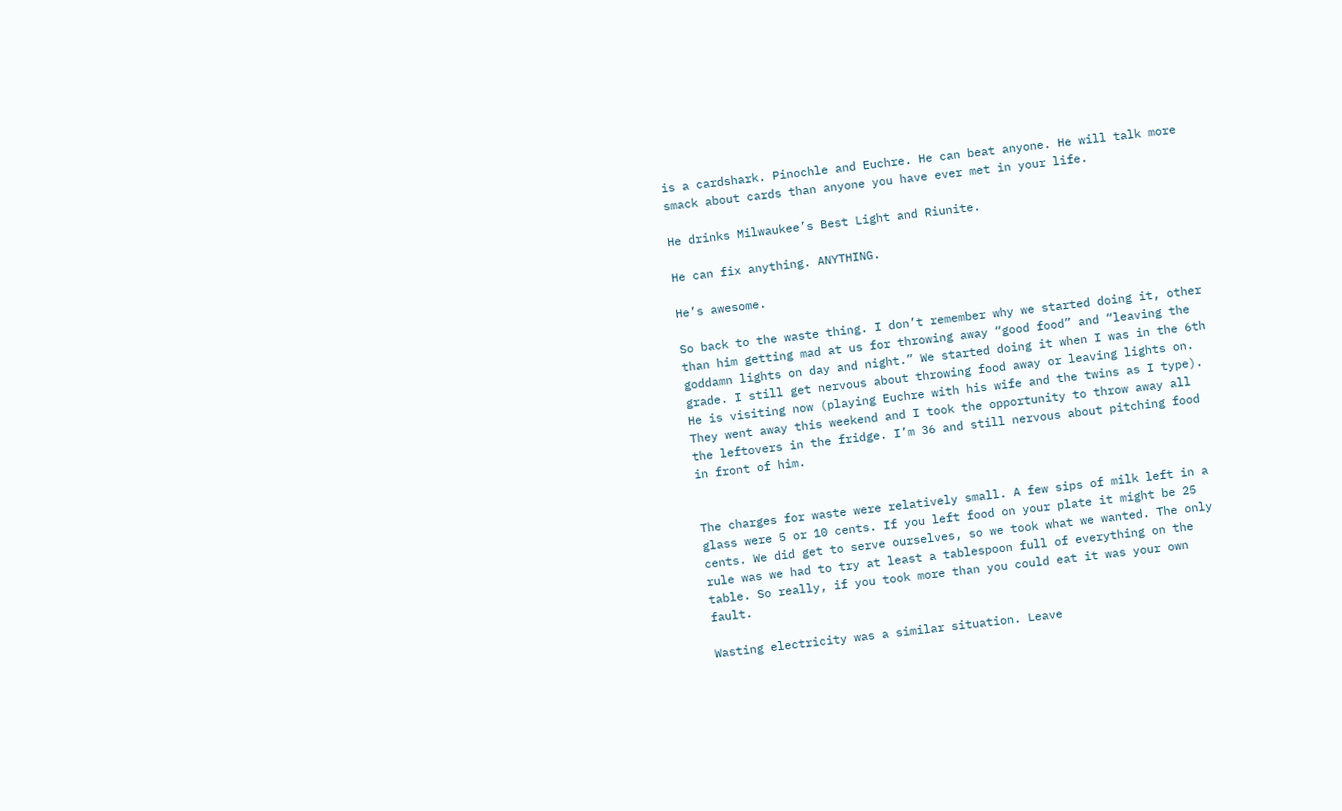is a cardshark. Pinochle and Euchre. He can beat anyone. He will talk more smack about cards than anyone you have ever met in your life.

He drinks Milwaukee’s Best Light and Riunite.

He can fix anything. ANYTHING.

He’s awesome.

So back to the waste thing. I don’t remember why we started doing it, other than him getting mad at us for throwing away “good food” and “leaving the goddamn lights on day and night.” We started doing it when I was in the 6th grade. I still get nervous about throwing food away or leaving lights on. He is visiting now (playing Euchre with his wife and the twins as I type). They went away this weekend and I took the opportunity to throw away all the leftovers in the fridge. I’m 36 and still nervous about pitching food in front of him.


The charges for waste were relatively small. A few sips of milk left in a glass were 5 or 10 cents. If you left food on your plate it might be 25 cents. We did get to serve ourselves, so we took what we wanted. The only rule was we had to try at least a tablespoon full of everything on the table. So really, if you took more than you could eat it was your own fault.

Wasting electricity was a similar situation. Leave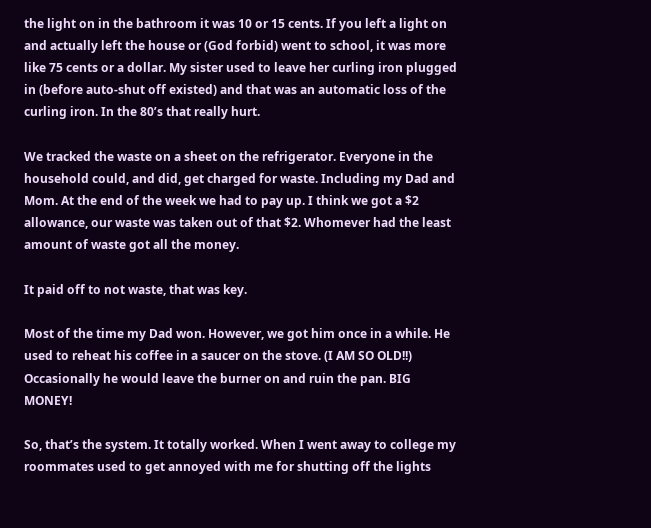the light on in the bathroom it was 10 or 15 cents. If you left a light on and actually left the house or (God forbid) went to school, it was more like 75 cents or a dollar. My sister used to leave her curling iron plugged in (before auto-shut off existed) and that was an automatic loss of the curling iron. In the 80’s that really hurt.

We tracked the waste on a sheet on the refrigerator. Everyone in the household could, and did, get charged for waste. Including my Dad and Mom. At the end of the week we had to pay up. I think we got a $2 allowance, our waste was taken out of that $2. Whomever had the least amount of waste got all the money.

It paid off to not waste, that was key.

Most of the time my Dad won. However, we got him once in a while. He used to reheat his coffee in a saucer on the stove. (I AM SO OLD!!) Occasionally he would leave the burner on and ruin the pan. BIG MONEY!

So, that’s the system. It totally worked. When I went away to college my roommates used to get annoyed with me for shutting off the lights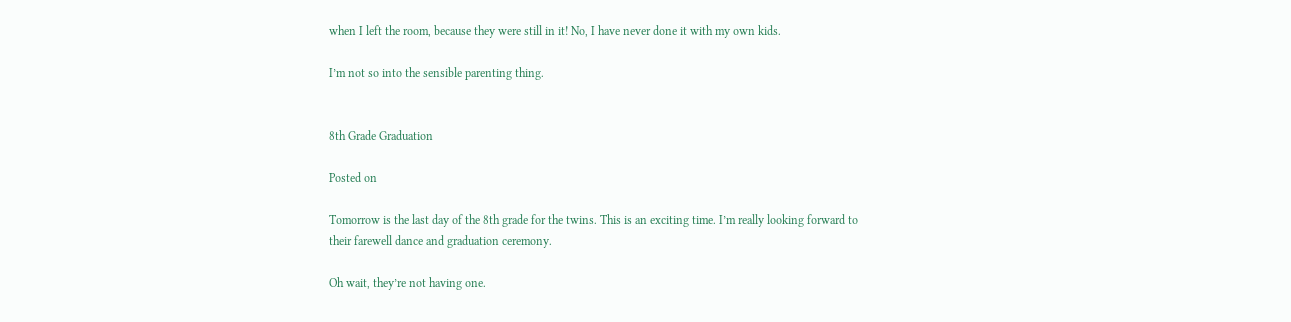when I left the room, because they were still in it! No, I have never done it with my own kids.

I’m not so into the sensible parenting thing.


8th Grade Graduation

Posted on

Tomorrow is the last day of the 8th grade for the twins. This is an exciting time. I’m really looking forward to their farewell dance and graduation ceremony.

Oh wait, they’re not having one.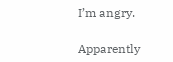I’m angry.

Apparently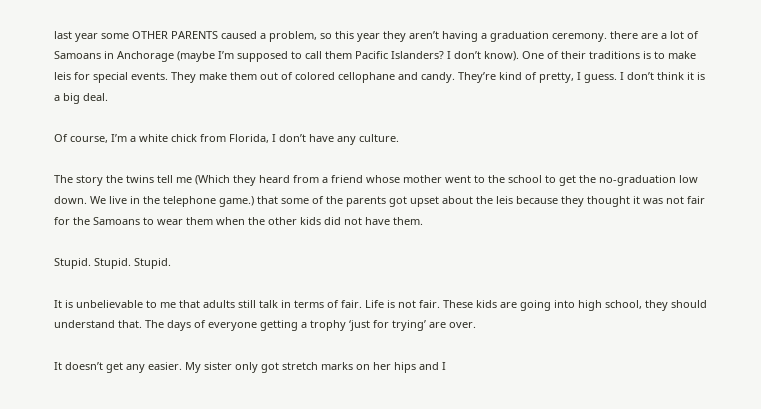last year some OTHER PARENTS caused a problem, so this year they aren’t having a graduation ceremony. there are a lot of Samoans in Anchorage (maybe I’m supposed to call them Pacific Islanders? I don’t know). One of their traditions is to make leis for special events. They make them out of colored cellophane and candy. They’re kind of pretty, I guess. I don’t think it is a big deal.

Of course, I’m a white chick from Florida, I don’t have any culture.

The story the twins tell me (Which they heard from a friend whose mother went to the school to get the no-graduation low down. We live in the telephone game.) that some of the parents got upset about the leis because they thought it was not fair for the Samoans to wear them when the other kids did not have them.

Stupid. Stupid. Stupid.

It is unbelievable to me that adults still talk in terms of fair. Life is not fair. These kids are going into high school, they should understand that. The days of everyone getting a trophy ‘just for trying’ are over.

It doesn’t get any easier. My sister only got stretch marks on her hips and I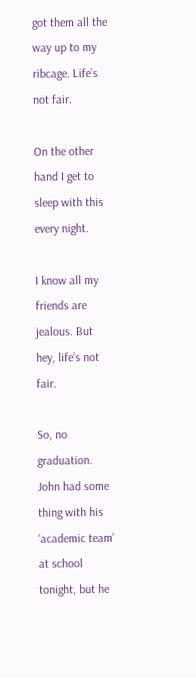got them all the way up to my ribcage. Life’s not fair.

On the other hand I get to sleep with this every night.

I know all my friends are jealous. But hey, life’s not fair.

So, no graduation. John had some thing with his ‘academic team’ at school tonight, but he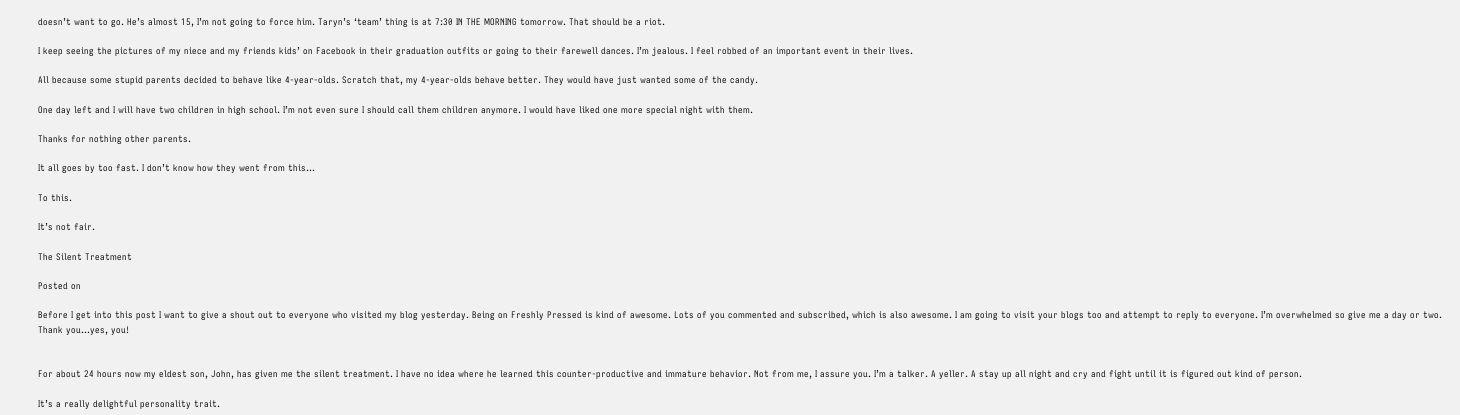doesn’t want to go. He’s almost 15, I’m not going to force him. Taryn’s ‘team’ thing is at 7:30 IN THE MORNING tomorrow. That should be a riot.

I keep seeing the pictures of my niece and my friends kids’ on Facebook in their graduation outfits or going to their farewell dances. I’m jealous. I feel robbed of an important event in their lives.

All because some stupid parents decided to behave like 4-year-olds. Scratch that, my 4-year-olds behave better. They would have just wanted some of the candy.

One day left and I will have two children in high school. I’m not even sure I should call them children anymore. I would have liked one more special night with them.

Thanks for nothing other parents.

It all goes by too fast. I don’t know how they went from this…

To this.

It’s not fair.

The Silent Treatment

Posted on

Before I get into this post I want to give a shout out to everyone who visited my blog yesterday. Being on Freshly Pressed is kind of awesome. Lots of you commented and subscribed, which is also awesome. I am going to visit your blogs too and attempt to reply to everyone. I’m overwhelmed so give me a day or two. Thank you…yes, you!


For about 24 hours now my eldest son, John, has given me the silent treatment. I have no idea where he learned this counter-productive and immature behavior. Not from me, I assure you. I’m a talker. A yeller. A stay up all night and cry and fight until it is figured out kind of person.

It’s a really delightful personality trait.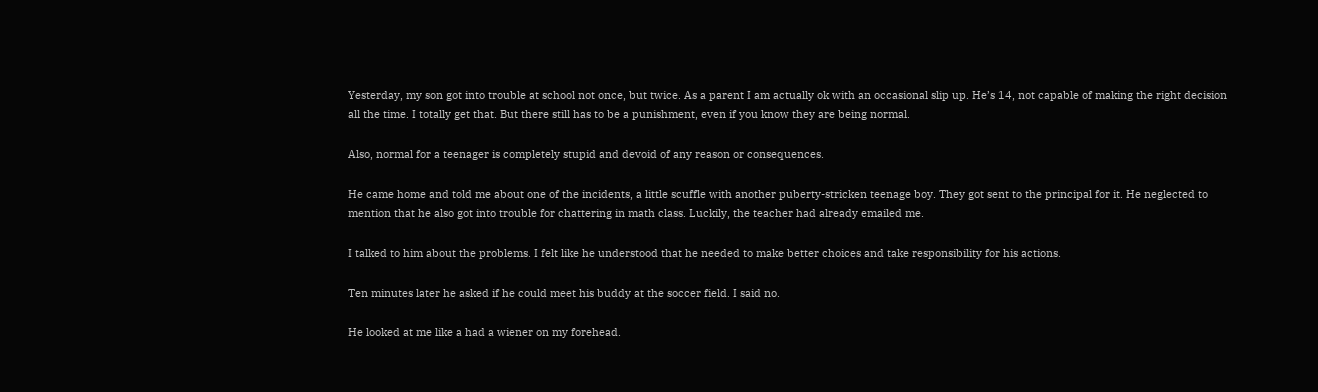Yesterday, my son got into trouble at school not once, but twice. As a parent I am actually ok with an occasional slip up. He’s 14, not capable of making the right decision all the time. I totally get that. But there still has to be a punishment, even if you know they are being normal.

Also, normal for a teenager is completely stupid and devoid of any reason or consequences.

He came home and told me about one of the incidents, a little scuffle with another puberty-stricken teenage boy. They got sent to the principal for it. He neglected to mention that he also got into trouble for chattering in math class. Luckily, the teacher had already emailed me.

I talked to him about the problems. I felt like he understood that he needed to make better choices and take responsibility for his actions.

Ten minutes later he asked if he could meet his buddy at the soccer field. I said no.

He looked at me like a had a wiener on my forehead.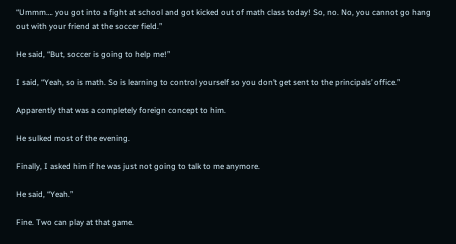“Ummm…. you got into a fight at school and got kicked out of math class today! So, no. No, you cannot go hang out with your friend at the soccer field.”

He said, “But, soccer is going to help me!”

I said, “Yeah, so is math. So is learning to control yourself so you don’t get sent to the principals’ office.”

Apparently that was a completely foreign concept to him.

He sulked most of the evening.

Finally, I asked him if he was just not going to talk to me anymore.

He said, “Yeah.”

Fine. Two can play at that game.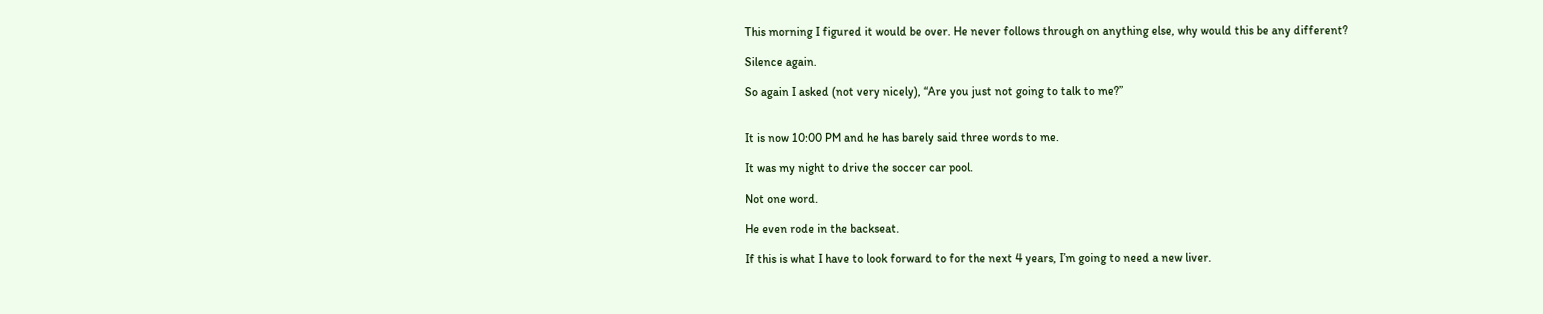This morning I figured it would be over. He never follows through on anything else, why would this be any different?

Silence again.

So again I asked (not very nicely), “Are you just not going to talk to me?”


It is now 10:00 PM and he has barely said three words to me.

It was my night to drive the soccer car pool.

Not one word.

He even rode in the backseat.

If this is what I have to look forward to for the next 4 years, I’m going to need a new liver.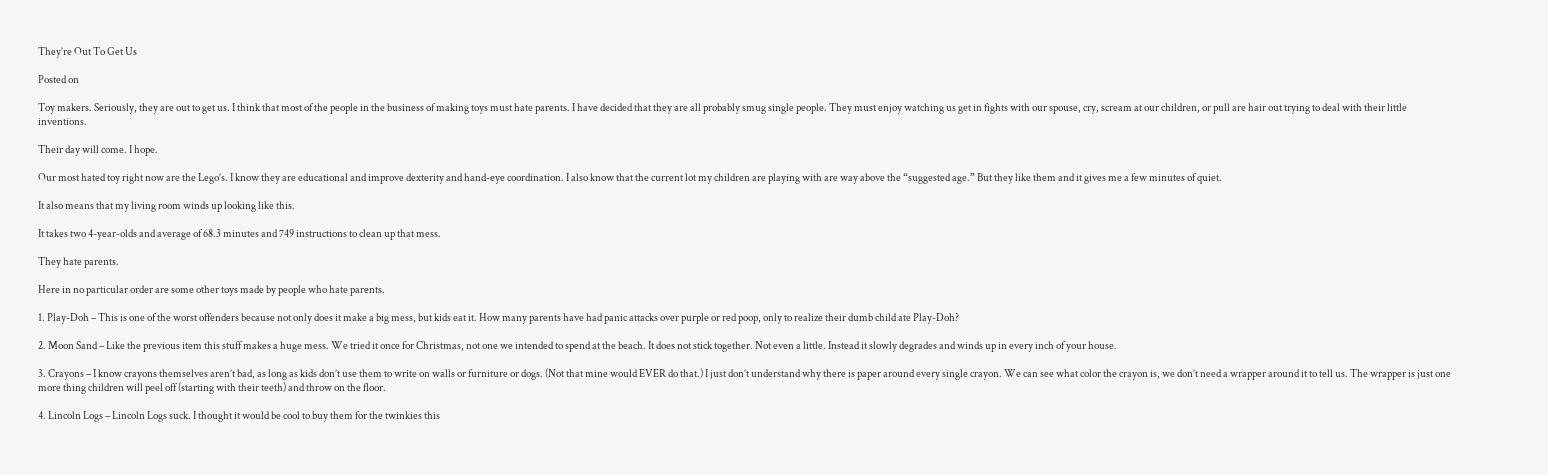They’re Out To Get Us

Posted on

Toy makers. Seriously, they are out to get us. I think that most of the people in the business of making toys must hate parents. I have decided that they are all probably smug single people. They must enjoy watching us get in fights with our spouse, cry, scream at our children, or pull are hair out trying to deal with their little inventions.

Their day will come. I hope.

Our most hated toy right now are the Lego’s. I know they are educational and improve dexterity and hand-eye coordination. I also know that the current lot my children are playing with are way above the “suggested age.” But they like them and it gives me a few minutes of quiet.

It also means that my living room winds up looking like this.

It takes two 4-year-olds and average of 68.3 minutes and 749 instructions to clean up that mess.

They hate parents.

Here in no particular order are some other toys made by people who hate parents.

1. Play-Doh – This is one of the worst offenders because not only does it make a big mess, but kids eat it. How many parents have had panic attacks over purple or red poop, only to realize their dumb child ate Play-Doh?

2. Moon Sand – Like the previous item this stuff makes a huge mess. We tried it once for Christmas, not one we intended to spend at the beach. It does not stick together. Not even a little. Instead it slowly degrades and winds up in every inch of your house.

3. Crayons – I know crayons themselves aren’t bad, as long as kids don’t use them to write on walls or furniture or dogs. (Not that mine would EVER do that.) I just don’t understand why there is paper around every single crayon. We can see what color the crayon is, we don’t need a wrapper around it to tell us. The wrapper is just one more thing children will peel off (starting with their teeth) and throw on the floor.

4. Lincoln Logs – Lincoln Logs suck. I thought it would be cool to buy them for the twinkies this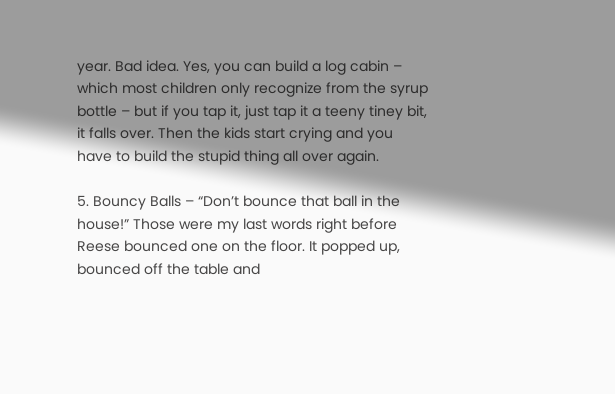year. Bad idea. Yes, you can build a log cabin – which most children only recognize from the syrup bottle – but if you tap it, just tap it a teeny tiney bit, it falls over. Then the kids start crying and you have to build the stupid thing all over again.

5. Bouncy Balls – “Don’t bounce that ball in the house!” Those were my last words right before Reese bounced one on the floor. It popped up, bounced off the table and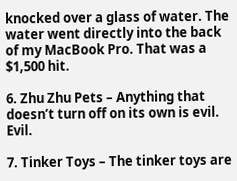knocked over a glass of water. The water went directly into the back of my MacBook Pro. That was a $1,500 hit.

6. Zhu Zhu Pets – Anything that doesn’t turn off on its own is evil. Evil.

7. Tinker Toys – The tinker toys are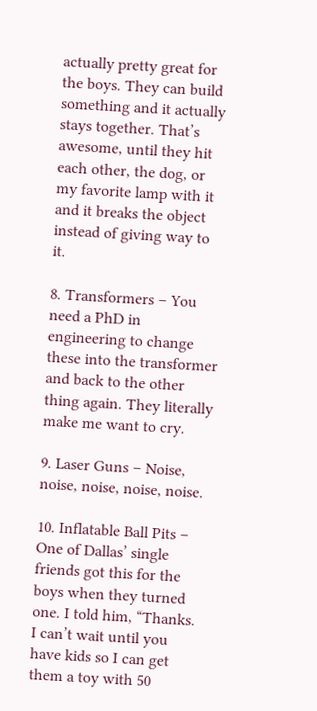actually pretty great for the boys. They can build something and it actually stays together. That’s awesome, until they hit each other, the dog, or my favorite lamp with it and it breaks the object instead of giving way to it.

8. Transformers – You need a PhD in engineering to change these into the transformer and back to the other thing again. They literally make me want to cry.

9. Laser Guns – Noise, noise, noise, noise, noise.

10. Inflatable Ball Pits – One of Dallas’ single friends got this for the boys when they turned one. I told him, “Thanks. I can’t wait until you have kids so I can get them a toy with 50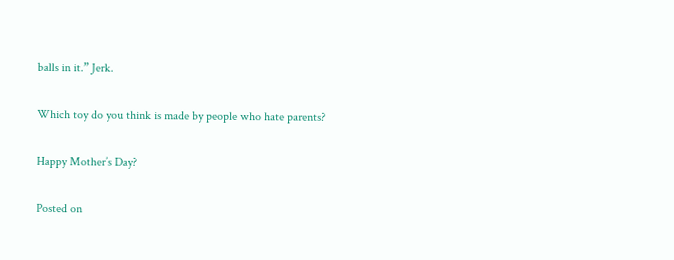balls in it.” Jerk.

Which toy do you think is made by people who hate parents?

Happy Mother’s Day?

Posted on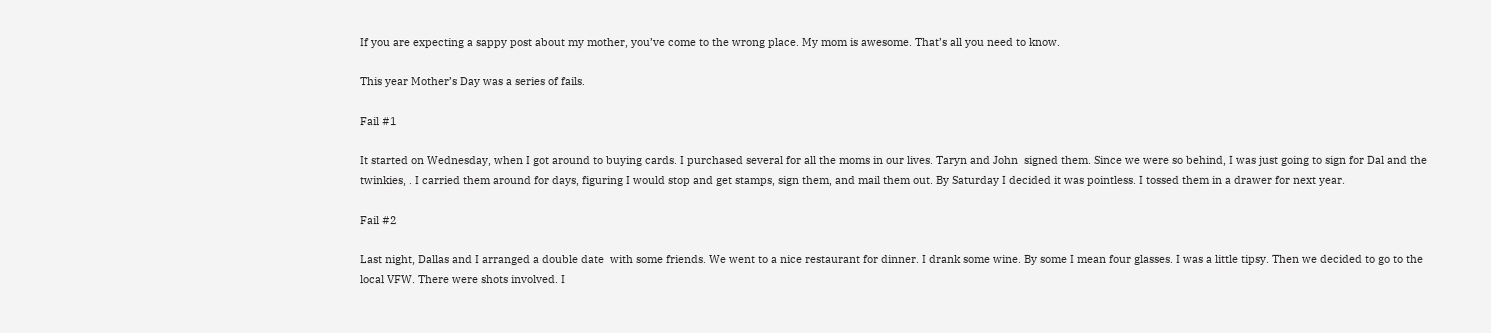If you are expecting a sappy post about my mother, you’ve come to the wrong place. My mom is awesome. That’s all you need to know.

This year Mother’s Day was a series of fails.

Fail #1

It started on Wednesday, when I got around to buying cards. I purchased several for all the moms in our lives. Taryn and John  signed them. Since we were so behind, I was just going to sign for Dal and the twinkies, . I carried them around for days, figuring I would stop and get stamps, sign them, and mail them out. By Saturday I decided it was pointless. I tossed them in a drawer for next year.

Fail #2

Last night, Dallas and I arranged a double date  with some friends. We went to a nice restaurant for dinner. I drank some wine. By some I mean four glasses. I was a little tipsy. Then we decided to go to the local VFW. There were shots involved. I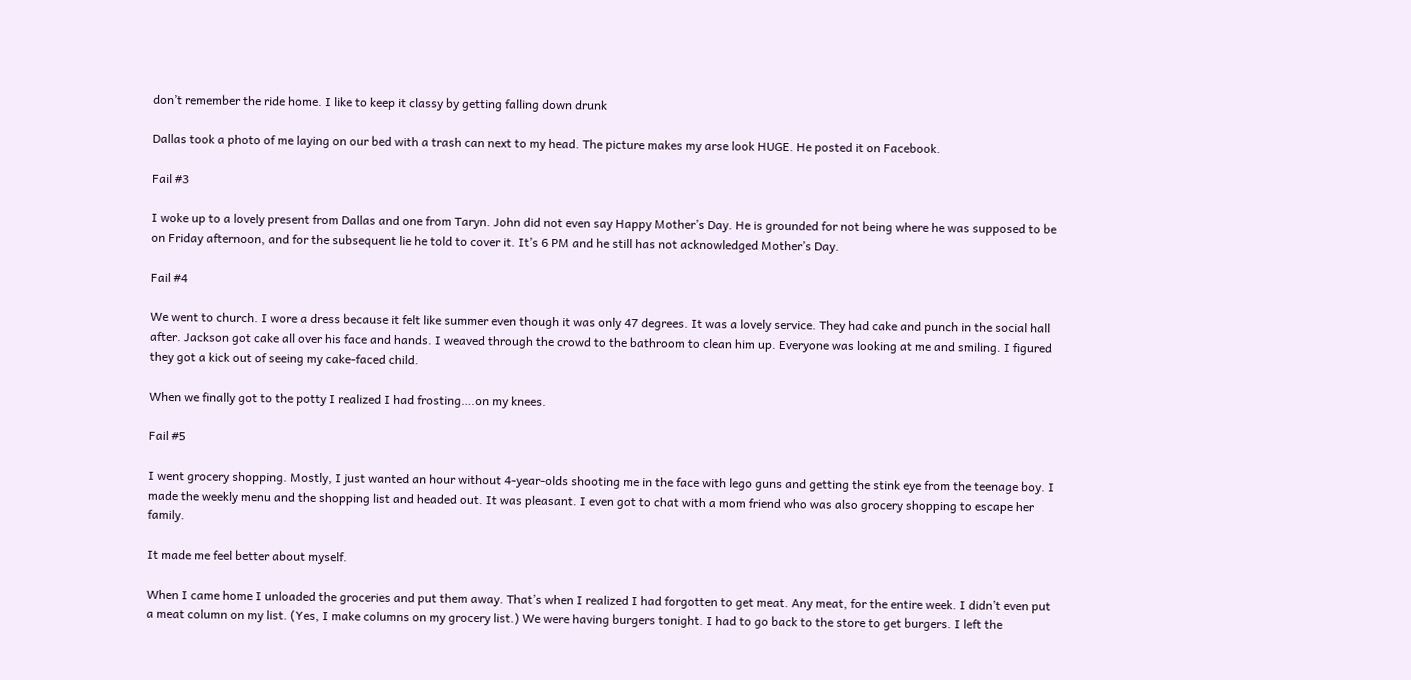don’t remember the ride home. I like to keep it classy by getting falling down drunk

Dallas took a photo of me laying on our bed with a trash can next to my head. The picture makes my arse look HUGE. He posted it on Facebook.

Fail #3

I woke up to a lovely present from Dallas and one from Taryn. John did not even say Happy Mother’s Day. He is grounded for not being where he was supposed to be on Friday afternoon, and for the subsequent lie he told to cover it. It’s 6 PM and he still has not acknowledged Mother’s Day.

Fail #4

We went to church. I wore a dress because it felt like summer even though it was only 47 degrees. It was a lovely service. They had cake and punch in the social hall after. Jackson got cake all over his face and hands. I weaved through the crowd to the bathroom to clean him up. Everyone was looking at me and smiling. I figured they got a kick out of seeing my cake-faced child.

When we finally got to the potty I realized I had frosting….on my knees.

Fail #5

I went grocery shopping. Mostly, I just wanted an hour without 4-year-olds shooting me in the face with lego guns and getting the stink eye from the teenage boy. I made the weekly menu and the shopping list and headed out. It was pleasant. I even got to chat with a mom friend who was also grocery shopping to escape her family.

It made me feel better about myself.

When I came home I unloaded the groceries and put them away. That’s when I realized I had forgotten to get meat. Any meat, for the entire week. I didn’t even put a meat column on my list. (Yes, I make columns on my grocery list.) We were having burgers tonight. I had to go back to the store to get burgers. I left the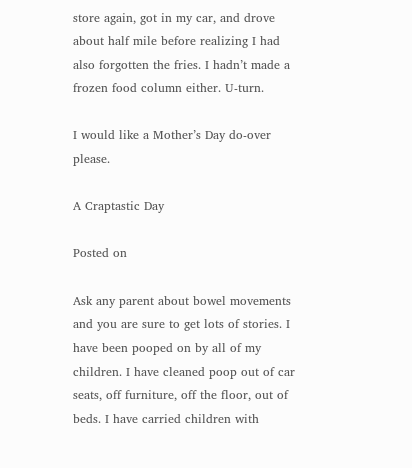store again, got in my car, and drove about half mile before realizing I had also forgotten the fries. I hadn’t made a frozen food column either. U-turn.

I would like a Mother’s Day do-over please.

A Craptastic Day

Posted on

Ask any parent about bowel movements and you are sure to get lots of stories. I have been pooped on by all of my children. I have cleaned poop out of car seats, off furniture, off the floor, out of beds. I have carried children with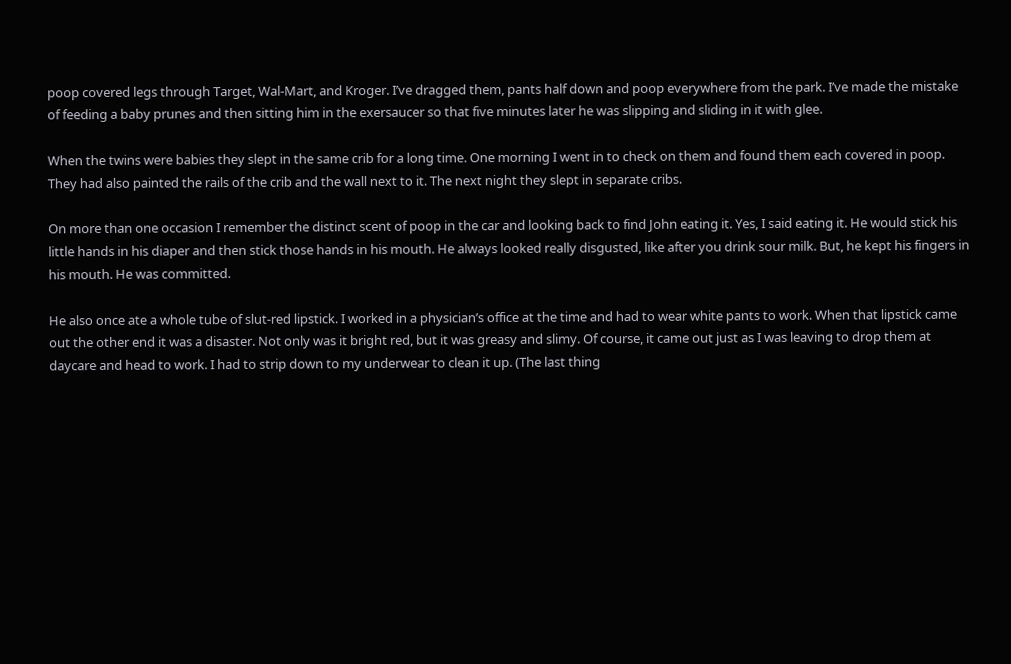poop covered legs through Target, Wal-Mart, and Kroger. I’ve dragged them, pants half down and poop everywhere from the park. I’ve made the mistake of feeding a baby prunes and then sitting him in the exersaucer so that five minutes later he was slipping and sliding in it with glee.

When the twins were babies they slept in the same crib for a long time. One morning I went in to check on them and found them each covered in poop. They had also painted the rails of the crib and the wall next to it. The next night they slept in separate cribs.

On more than one occasion I remember the distinct scent of poop in the car and looking back to find John eating it. Yes, I said eating it. He would stick his little hands in his diaper and then stick those hands in his mouth. He always looked really disgusted, like after you drink sour milk. But, he kept his fingers in his mouth. He was committed.

He also once ate a whole tube of slut-red lipstick. I worked in a physician’s office at the time and had to wear white pants to work. When that lipstick came out the other end it was a disaster. Not only was it bright red, but it was greasy and slimy. Of course, it came out just as I was leaving to drop them at daycare and head to work. I had to strip down to my underwear to clean it up. (The last thing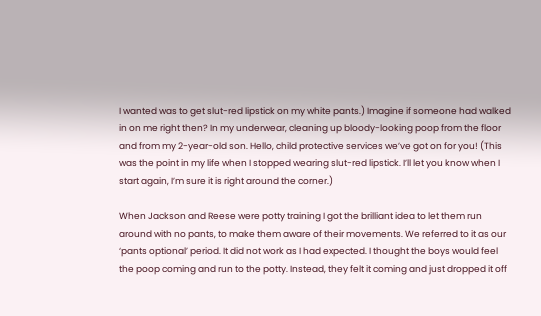I wanted was to get slut-red lipstick on my white pants.) Imagine if someone had walked in on me right then? In my underwear, cleaning up bloody-looking poop from the floor and from my 2-year-old son. Hello, child protective services we’ve got on for you! (This was the point in my life when I stopped wearing slut-red lipstick. I’ll let you know when I start again, I’m sure it is right around the corner.)

When Jackson and Reese were potty training I got the brilliant idea to let them run around with no pants, to make them aware of their movements. We referred to it as our ‘pants optional’ period. It did not work as I had expected. I thought the boys would feel the poop coming and run to the potty. Instead, they felt it coming and just dropped it off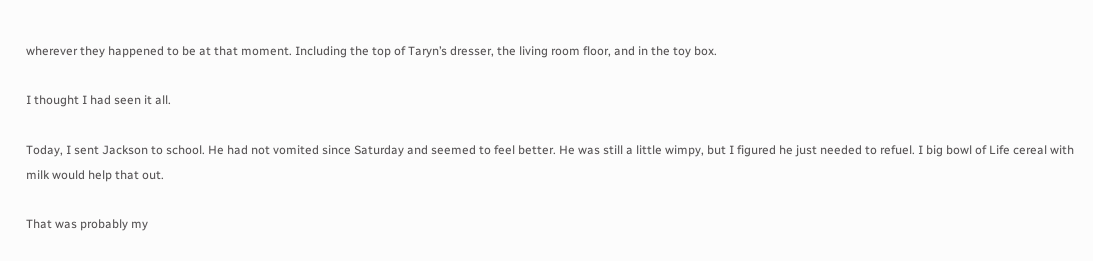wherever they happened to be at that moment. Including the top of Taryn’s dresser, the living room floor, and in the toy box.

I thought I had seen it all.

Today, I sent Jackson to school. He had not vomited since Saturday and seemed to feel better. He was still a little wimpy, but I figured he just needed to refuel. I big bowl of Life cereal with milk would help that out.

That was probably my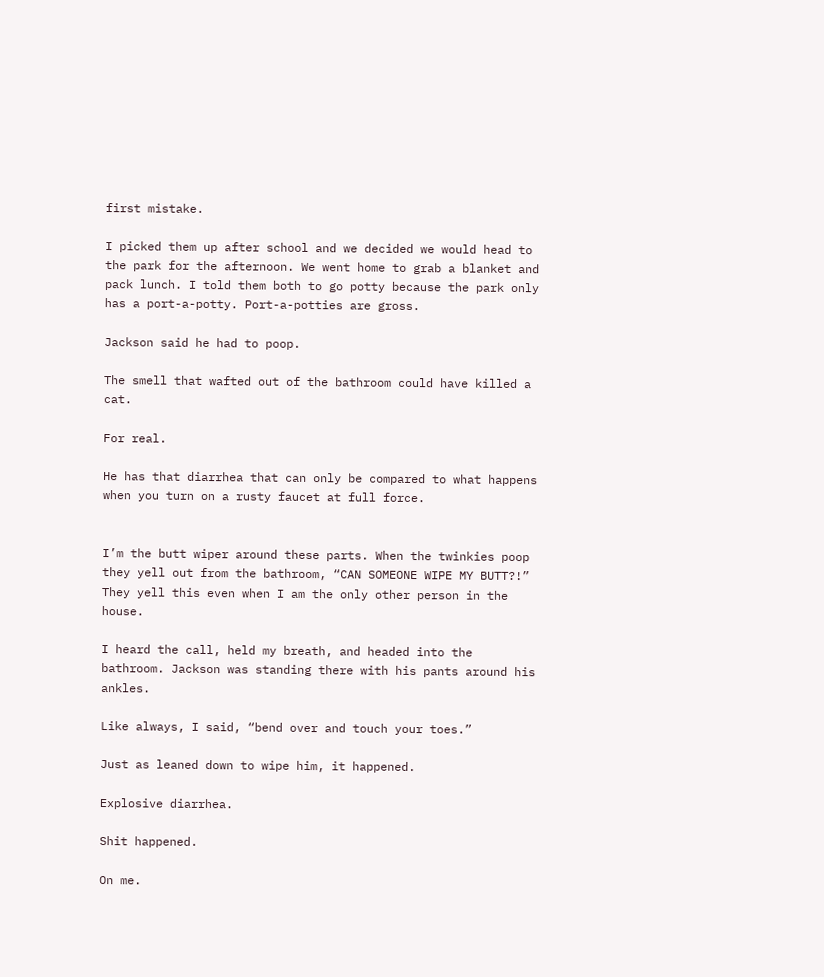first mistake.

I picked them up after school and we decided we would head to the park for the afternoon. We went home to grab a blanket and pack lunch. I told them both to go potty because the park only has a port-a-potty. Port-a-potties are gross.

Jackson said he had to poop.

The smell that wafted out of the bathroom could have killed a cat.

For real.

He has that diarrhea that can only be compared to what happens when you turn on a rusty faucet at full force.


I’m the butt wiper around these parts. When the twinkies poop they yell out from the bathroom, “CAN SOMEONE WIPE MY BUTT?!” They yell this even when I am the only other person in the house.

I heard the call, held my breath, and headed into the bathroom. Jackson was standing there with his pants around his ankles.

Like always, I said, “bend over and touch your toes.”

Just as leaned down to wipe him, it happened.

Explosive diarrhea.

Shit happened.

On me.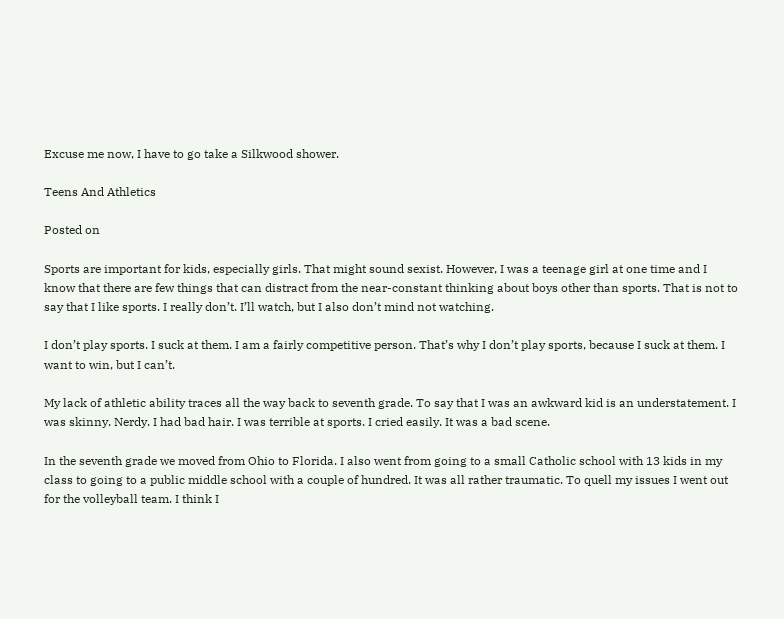Excuse me now, I have to go take a Silkwood shower.

Teens And Athletics

Posted on

Sports are important for kids, especially girls. That might sound sexist. However, I was a teenage girl at one time and I know that there are few things that can distract from the near-constant thinking about boys other than sports. That is not to say that I like sports. I really don’t. I’ll watch, but I also don’t mind not watching.

I don’t play sports. I suck at them. I am a fairly competitive person. That’s why I don’t play sports, because I suck at them. I want to win, but I can’t.

My lack of athletic ability traces all the way back to seventh grade. To say that I was an awkward kid is an understatement. I was skinny. Nerdy. I had bad hair. I was terrible at sports. I cried easily. It was a bad scene.

In the seventh grade we moved from Ohio to Florida. I also went from going to a small Catholic school with 13 kids in my class to going to a public middle school with a couple of hundred. It was all rather traumatic. To quell my issues I went out for the volleyball team. I think I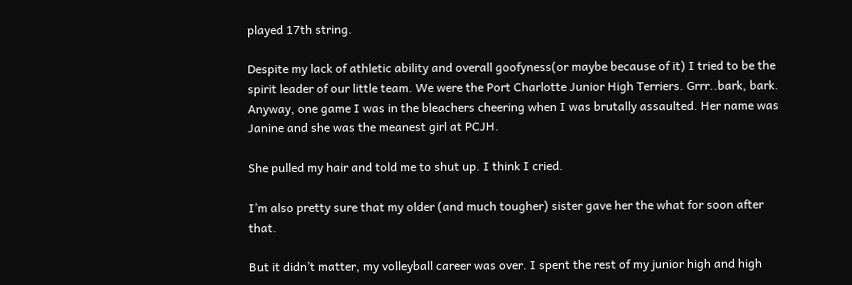played 17th string.

Despite my lack of athletic ability and overall goofyness(or maybe because of it) I tried to be the spirit leader of our little team. We were the Port Charlotte Junior High Terriers. Grrr..bark, bark. Anyway, one game I was in the bleachers cheering when I was brutally assaulted. Her name was Janine and she was the meanest girl at PCJH.

She pulled my hair and told me to shut up. I think I cried.

I’m also pretty sure that my older (and much tougher) sister gave her the what for soon after that.

But it didn’t matter, my volleyball career was over. I spent the rest of my junior high and high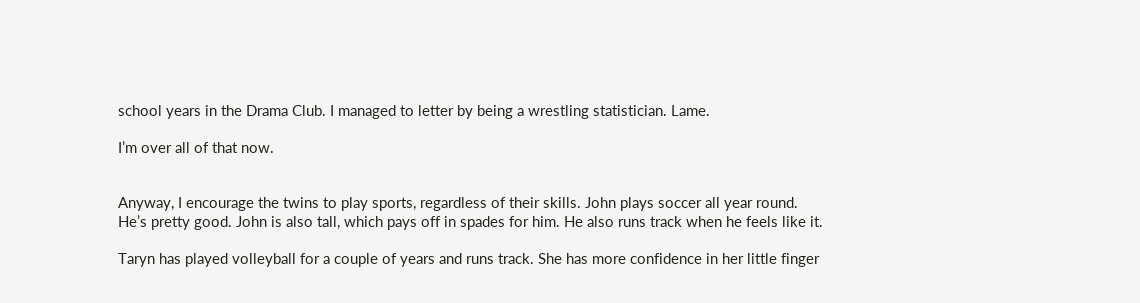school years in the Drama Club. I managed to letter by being a wrestling statistician. Lame.

I’m over all of that now.


Anyway, I encourage the twins to play sports, regardless of their skills. John plays soccer all year round. He’s pretty good. John is also tall, which pays off in spades for him. He also runs track when he feels like it.

Taryn has played volleyball for a couple of years and runs track. She has more confidence in her little finger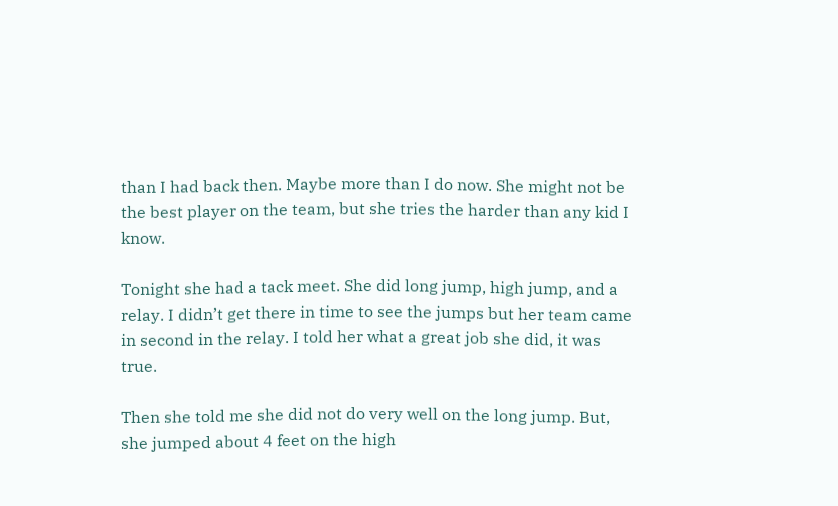than I had back then. Maybe more than I do now. She might not be the best player on the team, but she tries the harder than any kid I know.

Tonight she had a tack meet. She did long jump, high jump, and a relay. I didn’t get there in time to see the jumps but her team came in second in the relay. I told her what a great job she did, it was true.

Then she told me she did not do very well on the long jump. But, she jumped about 4 feet on the high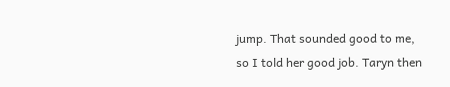jump. That sounded good to me, so I told her good job. Taryn then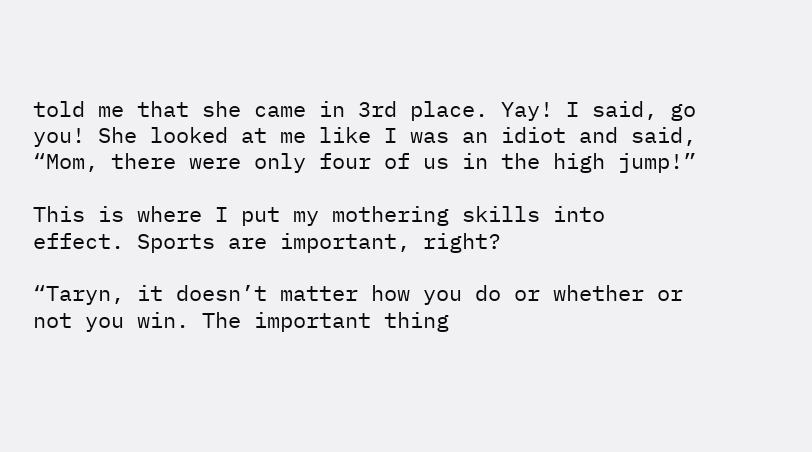told me that she came in 3rd place. Yay! I said, go you! She looked at me like I was an idiot and said, “Mom, there were only four of us in the high jump!”

This is where I put my mothering skills into effect. Sports are important, right?

“Taryn, it doesn’t matter how you do or whether or not you win. The important thing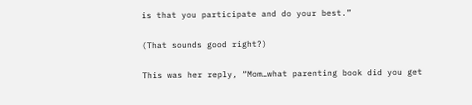is that you participate and do your best.”

(That sounds good right?)

This was her reply, “Mom…what parenting book did you get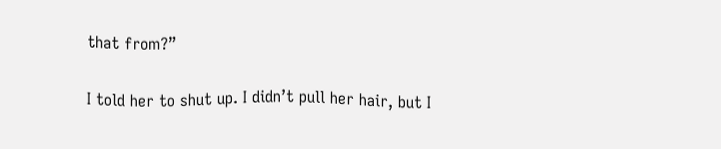that from?”

I told her to shut up. I didn’t pull her hair, but I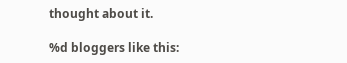thought about it.

%d bloggers like this: